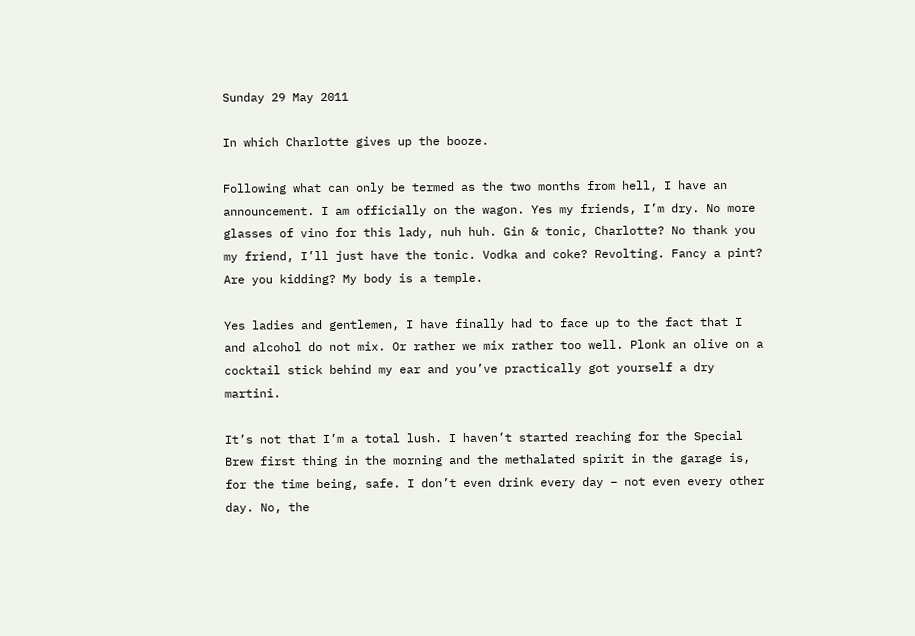Sunday 29 May 2011

In which Charlotte gives up the booze.

Following what can only be termed as the two months from hell, I have an announcement. I am officially on the wagon. Yes my friends, I’m dry. No more glasses of vino for this lady, nuh huh. Gin & tonic, Charlotte? No thank you my friend, I’ll just have the tonic. Vodka and coke? Revolting. Fancy a pint? Are you kidding? My body is a temple.

Yes ladies and gentlemen, I have finally had to face up to the fact that I and alcohol do not mix. Or rather we mix rather too well. Plonk an olive on a cocktail stick behind my ear and you’ve practically got yourself a dry martini.

It’s not that I’m a total lush. I haven’t started reaching for the Special Brew first thing in the morning and the methalated spirit in the garage is, for the time being, safe. I don’t even drink every day – not even every other day. No, the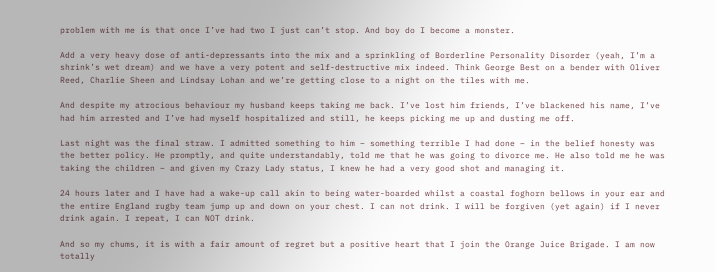problem with me is that once I’ve had two I just can’t stop. And boy do I become a monster.

Add a very heavy dose of anti-depressants into the mix and a sprinkling of Borderline Personality Disorder (yeah, I’m a shrink’s wet dream) and we have a very potent and self-destructive mix indeed. Think George Best on a bender with Oliver Reed, Charlie Sheen and Lindsay Lohan and we’re getting close to a night on the tiles with me.

And despite my atrocious behaviour my husband keeps taking me back. I’ve lost him friends, I’ve blackened his name, I’ve had him arrested and I’ve had myself hospitalized and still, he keeps picking me up and dusting me off.

Last night was the final straw. I admitted something to him – something terrible I had done – in the belief honesty was the better policy. He promptly, and quite understandably, told me that he was going to divorce me. He also told me he was taking the children – and given my Crazy Lady status, I knew he had a very good shot and managing it.

24 hours later and I have had a wake-up call akin to being water-boarded whilst a coastal foghorn bellows in your ear and the entire England rugby team jump up and down on your chest. I can not drink. I will be forgiven (yet again) if I never drink again. I repeat, I can NOT drink.

And so my chums, it is with a fair amount of regret but a positive heart that I join the Orange Juice Brigade. I am now totally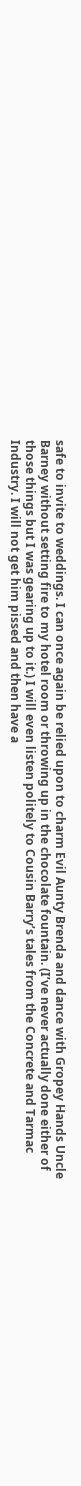safe to invite to weddings. I can once again be relied upon to charm Evil Aunty Brenda and dance with Gropey Hands Uncle Barney without setting fire to my hotel room or throwing up in the chocolate fountain. (I’ve never actually done either of those things but I was gearing up to it.) I will even listen politely to Cousin Barry’s tales from the Concrete and Tarmac Industry. I will not get him pissed and then have a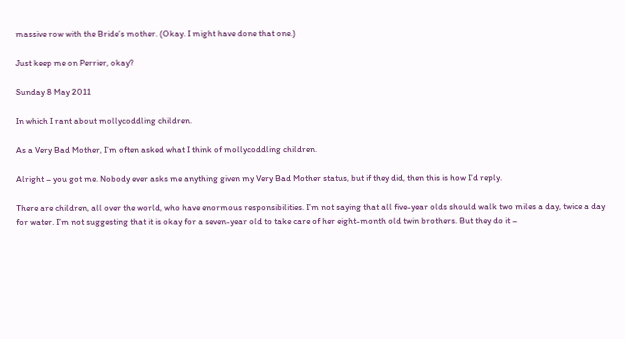massive row with the Bride’s mother. (Okay. I might have done that one.)

Just keep me on Perrier, okay?

Sunday 8 May 2011

In which I rant about mollycoddling children.

As a Very Bad Mother, I’m often asked what I think of mollycoddling children.

Alright – you got me. Nobody ever asks me anything given my Very Bad Mother status, but if they did, then this is how I’d reply.

There are children, all over the world, who have enormous responsibilities. I’m not saying that all five-year olds should walk two miles a day, twice a day for water. I’m not suggesting that it is okay for a seven-year old to take care of her eight-month old twin brothers. But they do it –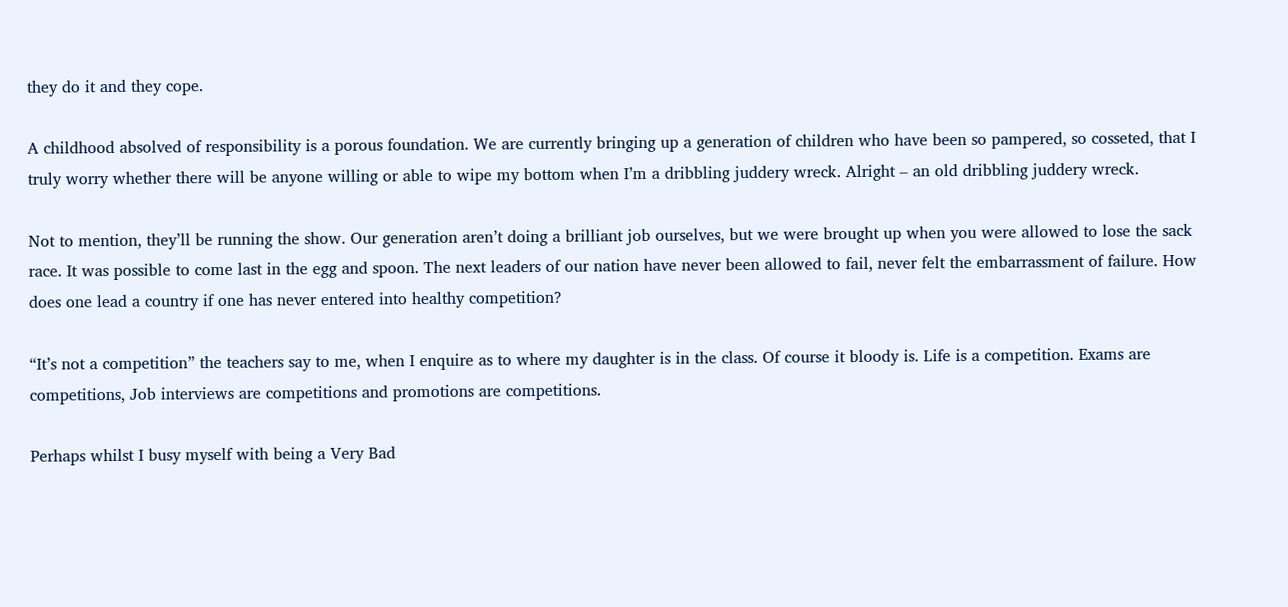they do it and they cope.

A childhood absolved of responsibility is a porous foundation. We are currently bringing up a generation of children who have been so pampered, so cosseted, that I truly worry whether there will be anyone willing or able to wipe my bottom when I’m a dribbling juddery wreck. Alright – an old dribbling juddery wreck.

Not to mention, they’ll be running the show. Our generation aren’t doing a brilliant job ourselves, but we were brought up when you were allowed to lose the sack race. It was possible to come last in the egg and spoon. The next leaders of our nation have never been allowed to fail, never felt the embarrassment of failure. How does one lead a country if one has never entered into healthy competition?

“It’s not a competition” the teachers say to me, when I enquire as to where my daughter is in the class. Of course it bloody is. Life is a competition. Exams are competitions, Job interviews are competitions and promotions are competitions.

Perhaps whilst I busy myself with being a Very Bad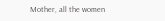Mother, all the women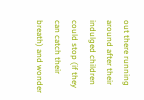out there running around after their indulged children could stop (if they can catch their breath) and wonder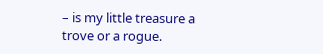– is my little treasure a trove or a rogue.